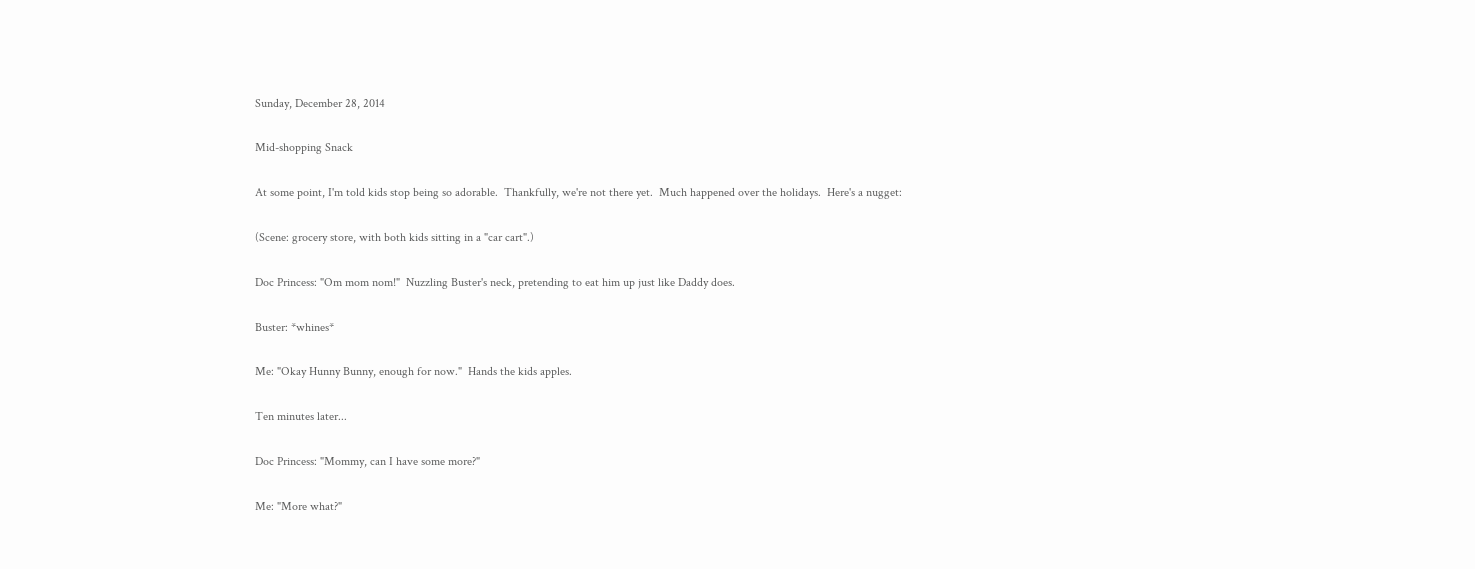Sunday, December 28, 2014

Mid-shopping Snack

At some point, I'm told kids stop being so adorable.  Thankfully, we're not there yet.  Much happened over the holidays.  Here's a nugget:

(Scene: grocery store, with both kids sitting in a "car cart".)

Doc Princess: "Om mom nom!"  Nuzzling Buster's neck, pretending to eat him up just like Daddy does.

Buster: *whines*

Me: "Okay Hunny Bunny, enough for now."  Hands the kids apples.

Ten minutes later...

Doc Princess: "Mommy, can I have some more?"

Me: "More what?"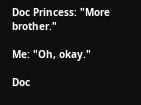Doc Princess: "More brother."

Me: "Oh, okay."

Doc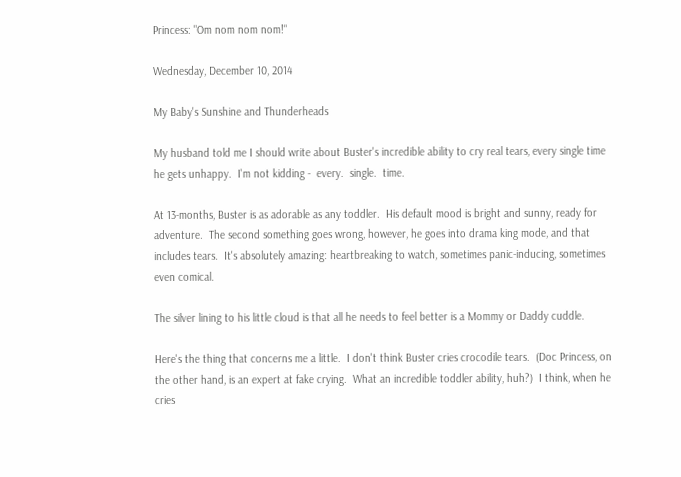Princess: "Om nom nom nom!"

Wednesday, December 10, 2014

My Baby's Sunshine and Thunderheads

My husband told me I should write about Buster's incredible ability to cry real tears, every single time he gets unhappy.  I'm not kidding -  every.  single.  time.

At 13-months, Buster is as adorable as any toddler.  His default mood is bright and sunny, ready for adventure.  The second something goes wrong, however, he goes into drama king mode, and that includes tears.  It's absolutely amazing: heartbreaking to watch, sometimes panic-inducing, sometimes even comical.

The silver lining to his little cloud is that all he needs to feel better is a Mommy or Daddy cuddle.

Here's the thing that concerns me a little.  I don't think Buster cries crocodile tears.  (Doc Princess, on the other hand, is an expert at fake crying.  What an incredible toddler ability, huh?)  I think, when he cries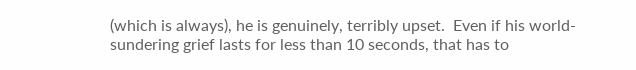(which is always), he is genuinely, terribly upset.  Even if his world-sundering grief lasts for less than 10 seconds, that has to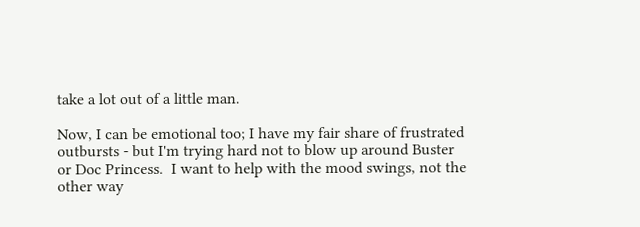take a lot out of a little man.

Now, I can be emotional too; I have my fair share of frustrated outbursts - but I'm trying hard not to blow up around Buster or Doc Princess.  I want to help with the mood swings, not the other way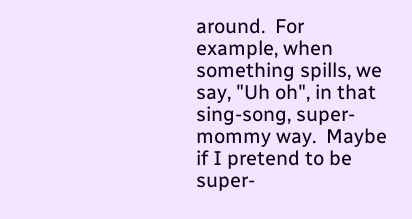around.  For example, when something spills, we say, "Uh oh", in that sing-song, super-mommy way.  Maybe if I pretend to be super-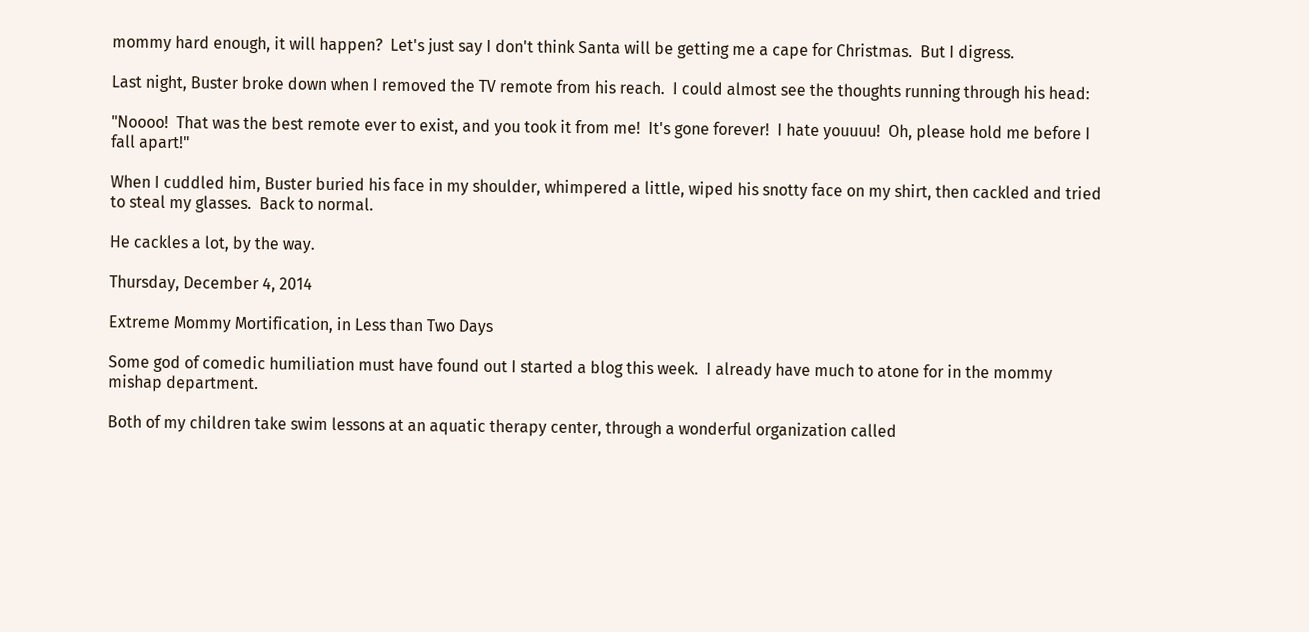mommy hard enough, it will happen?  Let's just say I don't think Santa will be getting me a cape for Christmas.  But I digress.

Last night, Buster broke down when I removed the TV remote from his reach.  I could almost see the thoughts running through his head:

"Noooo!  That was the best remote ever to exist, and you took it from me!  It's gone forever!  I hate youuuu!  Oh, please hold me before I fall apart!"

When I cuddled him, Buster buried his face in my shoulder, whimpered a little, wiped his snotty face on my shirt, then cackled and tried to steal my glasses.  Back to normal.

He cackles a lot, by the way.

Thursday, December 4, 2014

Extreme Mommy Mortification, in Less than Two Days

Some god of comedic humiliation must have found out I started a blog this week.  I already have much to atone for in the mommy mishap department.

Both of my children take swim lessons at an aquatic therapy center, through a wonderful organization called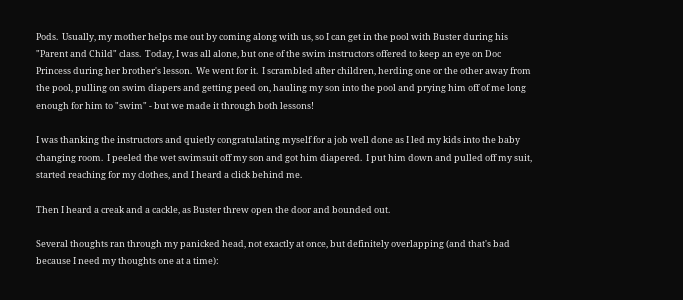Pods.  Usually, my mother helps me out by coming along with us, so I can get in the pool with Buster during his "Parent and Child" class.  Today, I was all alone, but one of the swim instructors offered to keep an eye on Doc Princess during her brother's lesson.  We went for it.  I scrambled after children, herding one or the other away from the pool, pulling on swim diapers and getting peed on, hauling my son into the pool and prying him off of me long enough for him to "swim" - but we made it through both lessons!

I was thanking the instructors and quietly congratulating myself for a job well done as I led my kids into the baby changing room.  I peeled the wet swimsuit off my son and got him diapered.  I put him down and pulled off my suit, started reaching for my clothes, and I heard a click behind me.

Then I heard a creak and a cackle, as Buster threw open the door and bounded out.

Several thoughts ran through my panicked head, not exactly at once, but definitely overlapping (and that's bad because I need my thoughts one at a time):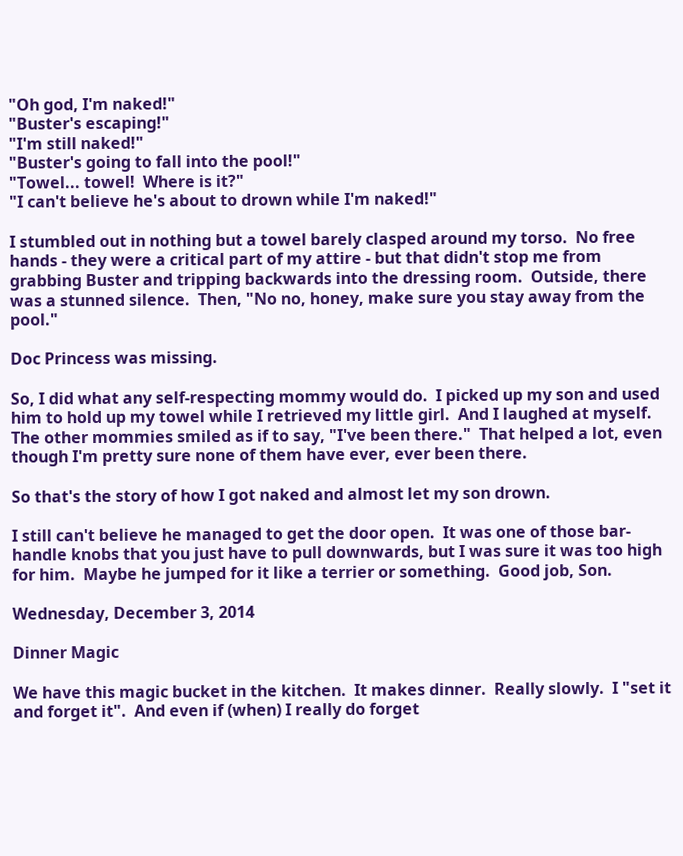"Oh god, I'm naked!"
"Buster's escaping!"
"I'm still naked!"
"Buster's going to fall into the pool!"
"Towel... towel!  Where is it?"
"I can't believe he's about to drown while I'm naked!"

I stumbled out in nothing but a towel barely clasped around my torso.  No free hands - they were a critical part of my attire - but that didn't stop me from grabbing Buster and tripping backwards into the dressing room.  Outside, there was a stunned silence.  Then, "No no, honey, make sure you stay away from the pool."

Doc Princess was missing.

So, I did what any self-respecting mommy would do.  I picked up my son and used him to hold up my towel while I retrieved my little girl.  And I laughed at myself.  The other mommies smiled as if to say, "I've been there."  That helped a lot, even though I'm pretty sure none of them have ever, ever been there.

So that's the story of how I got naked and almost let my son drown.

I still can't believe he managed to get the door open.  It was one of those bar-handle knobs that you just have to pull downwards, but I was sure it was too high for him.  Maybe he jumped for it like a terrier or something.  Good job, Son.

Wednesday, December 3, 2014

Dinner Magic

We have this magic bucket in the kitchen.  It makes dinner.  Really slowly.  I "set it and forget it".  And even if (when) I really do forget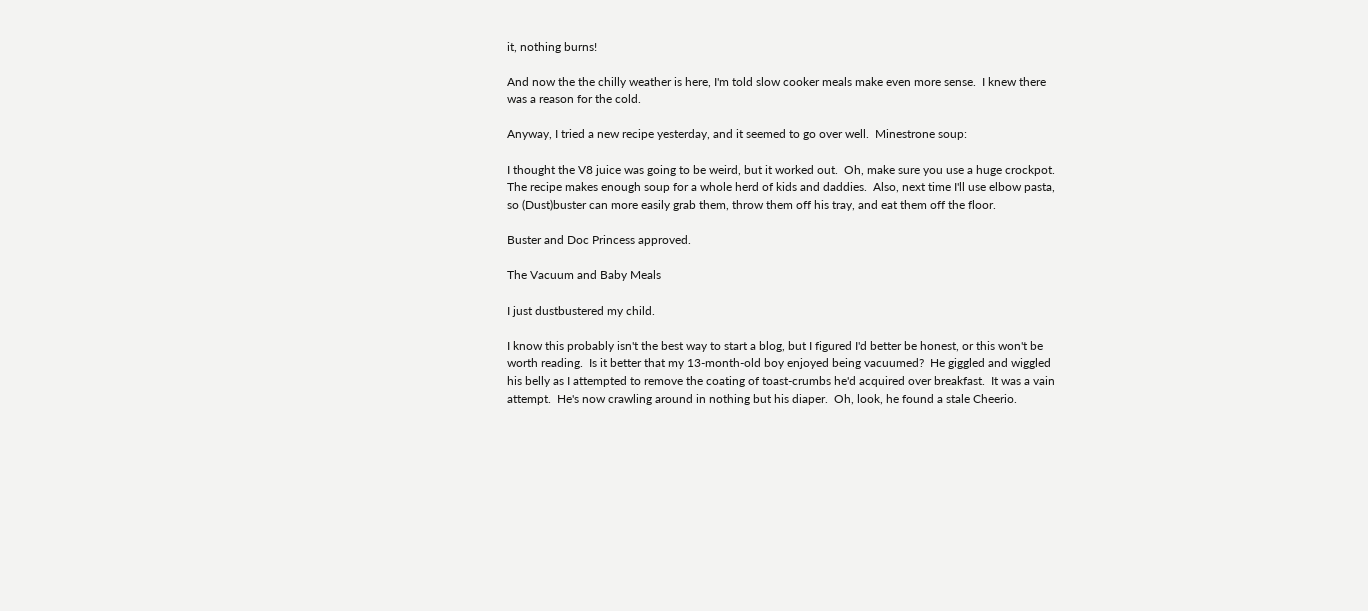it, nothing burns!

And now the the chilly weather is here, I'm told slow cooker meals make even more sense.  I knew there was a reason for the cold.

Anyway, I tried a new recipe yesterday, and it seemed to go over well.  Minestrone soup:

I thought the V8 juice was going to be weird, but it worked out.  Oh, make sure you use a huge crockpot.  The recipe makes enough soup for a whole herd of kids and daddies.  Also, next time I'll use elbow pasta, so (Dust)buster can more easily grab them, throw them off his tray, and eat them off the floor.

Buster and Doc Princess approved.

The Vacuum and Baby Meals

I just dustbustered my child.

I know this probably isn't the best way to start a blog, but I figured I'd better be honest, or this won't be worth reading.  Is it better that my 13-month-old boy enjoyed being vacuumed?  He giggled and wiggled his belly as I attempted to remove the coating of toast-crumbs he'd acquired over breakfast.  It was a vain attempt.  He's now crawling around in nothing but his diaper.  Oh, look, he found a stale Cheerio.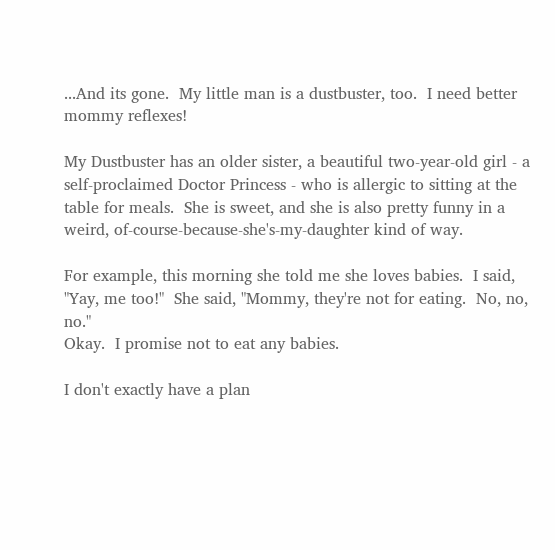...And its gone.  My little man is a dustbuster, too.  I need better mommy reflexes!

My Dustbuster has an older sister, a beautiful two-year-old girl - a self-proclaimed Doctor Princess - who is allergic to sitting at the table for meals.  She is sweet, and she is also pretty funny in a weird, of-course-because-she's-my-daughter kind of way.

For example, this morning she told me she loves babies.  I said, "Yay, me too!"  She said, "Mommy, they're not for eating.  No, no, no."
Okay.  I promise not to eat any babies.

I don't exactly have a plan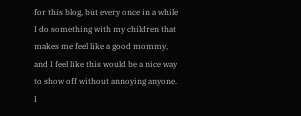for this blog, but every once in a while I do something with my children that makes me feel like a good mommy, and I feel like this would be a nice way to show off without annoying anyone.  I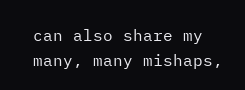can also share my many, many mishaps,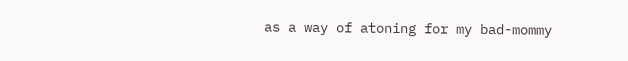as a way of atoning for my bad-mommy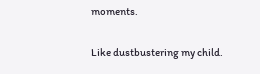moments.

Like dustbustering my child.